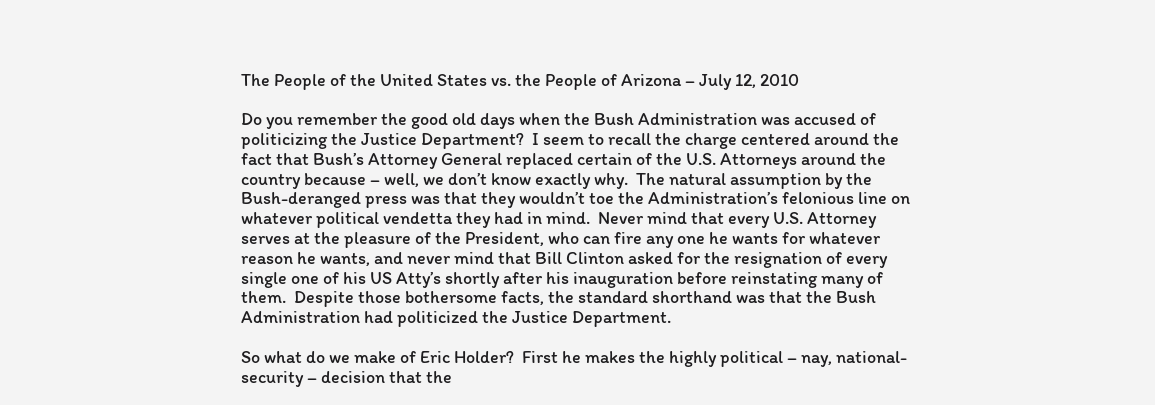The People of the United States vs. the People of Arizona – July 12, 2010

Do you remember the good old days when the Bush Administration was accused of politicizing the Justice Department?  I seem to recall the charge centered around the fact that Bush’s Attorney General replaced certain of the U.S. Attorneys around the country because – well, we don’t know exactly why.  The natural assumption by the Bush-deranged press was that they wouldn’t toe the Administration’s felonious line on whatever political vendetta they had in mind.  Never mind that every U.S. Attorney serves at the pleasure of the President, who can fire any one he wants for whatever reason he wants, and never mind that Bill Clinton asked for the resignation of every single one of his US Atty’s shortly after his inauguration before reinstating many of them.  Despite those bothersome facts, the standard shorthand was that the Bush Administration had politicized the Justice Department.

So what do we make of Eric Holder?  First he makes the highly political – nay, national-security – decision that the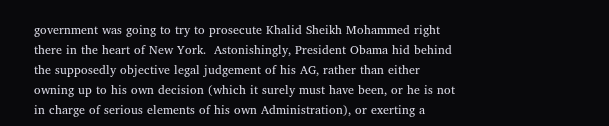government was going to try to prosecute Khalid Sheikh Mohammed right there in the heart of New York.  Astonishingly, President Obama hid behind the supposedly objective legal judgement of his AG, rather than either owning up to his own decision (which it surely must have been, or he is not in charge of serious elements of his own Administration), or exerting a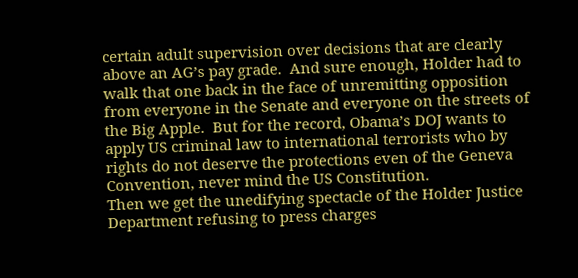certain adult supervision over decisions that are clearly above an AG’s pay grade.  And sure enough, Holder had to walk that one back in the face of unremitting opposition from everyone in the Senate and everyone on the streets of the Big Apple.  But for the record, Obama’s DOJ wants to apply US criminal law to international terrorists who by rights do not deserve the protections even of the Geneva Convention, never mind the US Constitution.
Then we get the unedifying spectacle of the Holder Justice Department refusing to press charges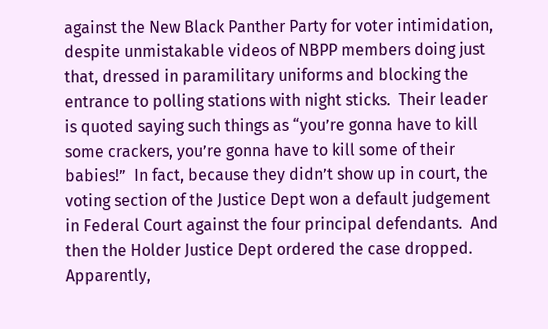against the New Black Panther Party for voter intimidation, despite unmistakable videos of NBPP members doing just that, dressed in paramilitary uniforms and blocking the entrance to polling stations with night sticks.  Their leader is quoted saying such things as “you’re gonna have to kill some crackers, you’re gonna have to kill some of their babies!”  In fact, because they didn’t show up in court, the voting section of the Justice Dept won a default judgement in Federal Court against the four principal defendants.  And then the Holder Justice Dept ordered the case dropped.  Apparently,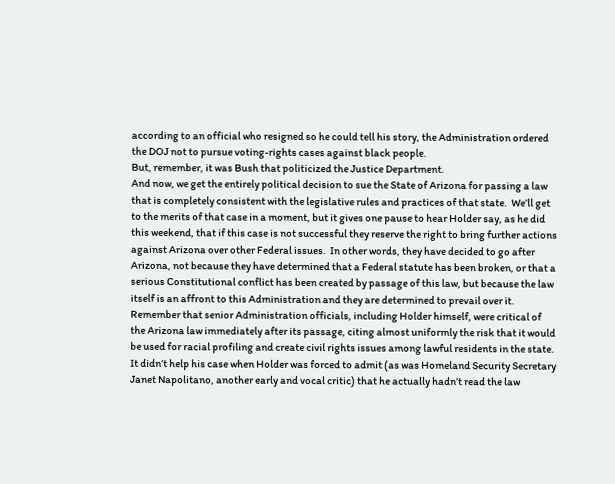according to an official who resigned so he could tell his story, the Administration ordered the DOJ not to pursue voting-rights cases against black people.
But, remember, it was Bush that politicized the Justice Department.
And now, we get the entirely political decision to sue the State of Arizona for passing a law that is completely consistent with the legislative rules and practices of that state.  We’ll get to the merits of that case in a moment, but it gives one pause to hear Holder say, as he did this weekend, that if this case is not successful they reserve the right to bring further actions against Arizona over other Federal issues.  In other words, they have decided to go after Arizona, not because they have determined that a Federal statute has been broken, or that a serious Constitutional conflict has been created by passage of this law, but because the law itself is an affront to this Administration and they are determined to prevail over it.
Remember that senior Administration officials, including Holder himself, were critical of the Arizona law immediately after its passage, citing almost uniformly the risk that it would be used for racial profiling and create civil rights issues among lawful residents in the state.  It didn’t help his case when Holder was forced to admit (as was Homeland Security Secretary Janet Napolitano, another early and vocal critic) that he actually hadn’t read the law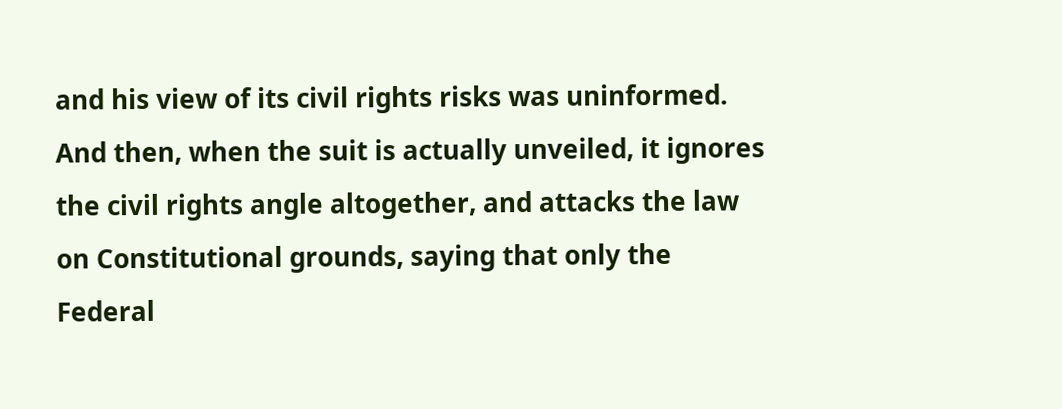and his view of its civil rights risks was uninformed.
And then, when the suit is actually unveiled, it ignores the civil rights angle altogether, and attacks the law on Constitutional grounds, saying that only the Federal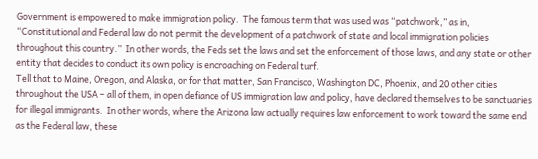Government is empowered to make immigration policy.  The famous term that was used was “patchwork,” as in, “Constitutional and Federal law do not permit the development of a patchwork of state and local immigration policies throughout this country.”  In other words, the Feds set the laws and set the enforcement of those laws, and any state or other entity that decides to conduct its own policy is encroaching on Federal turf.
Tell that to Maine, Oregon, and Alaska, or for that matter, San Francisco, Washington DC, Phoenix, and 20 other cities throughout the USA – all of them, in open defiance of US immigration law and policy, have declared themselves to be sanctuaries for illegal immigrants.  In other words, where the Arizona law actually requires law enforcement to work toward the same end as the Federal law, these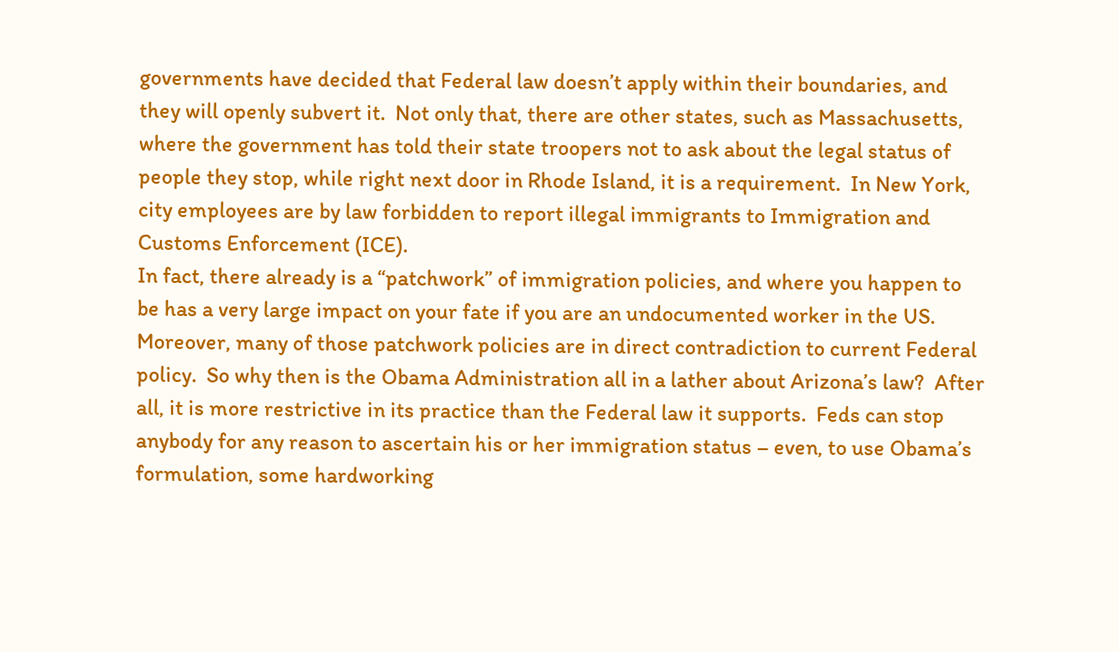governments have decided that Federal law doesn’t apply within their boundaries, and they will openly subvert it.  Not only that, there are other states, such as Massachusetts, where the government has told their state troopers not to ask about the legal status of people they stop, while right next door in Rhode Island, it is a requirement.  In New York, city employees are by law forbidden to report illegal immigrants to Immigration and Customs Enforcement (ICE).
In fact, there already is a “patchwork” of immigration policies, and where you happen to be has a very large impact on your fate if you are an undocumented worker in the US.  Moreover, many of those patchwork policies are in direct contradiction to current Federal policy.  So why then is the Obama Administration all in a lather about Arizona’s law?  After all, it is more restrictive in its practice than the Federal law it supports.  Feds can stop anybody for any reason to ascertain his or her immigration status – even, to use Obama’s formulation, some hardworking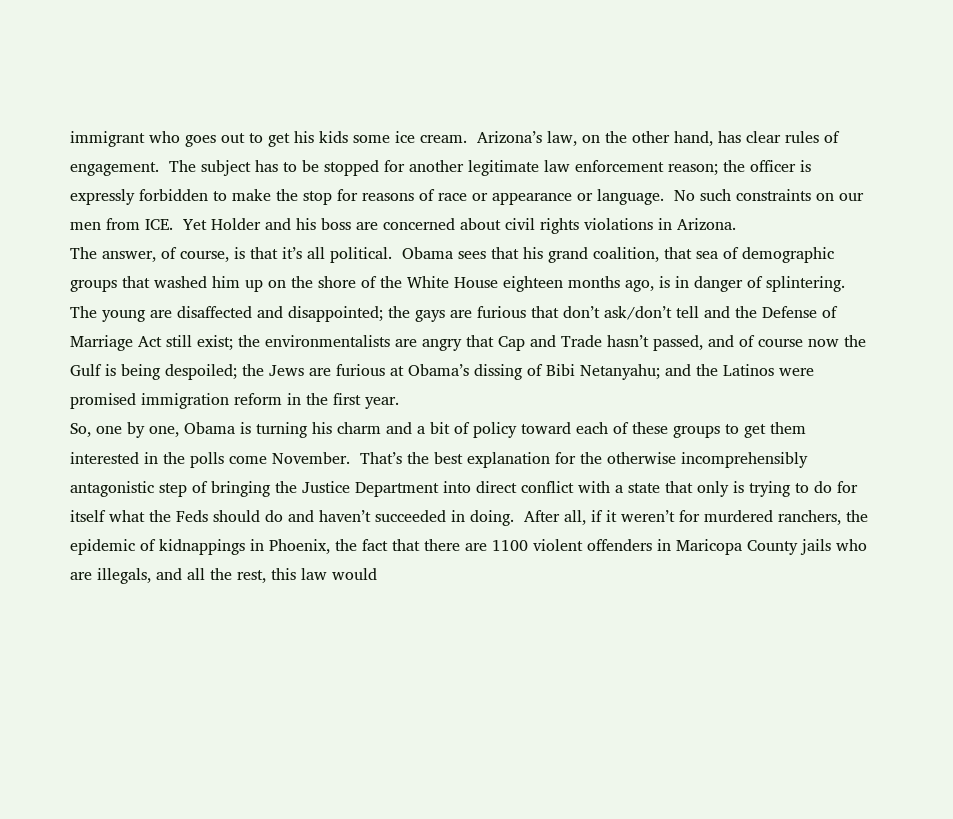immigrant who goes out to get his kids some ice cream.  Arizona’s law, on the other hand, has clear rules of engagement.  The subject has to be stopped for another legitimate law enforcement reason; the officer is expressly forbidden to make the stop for reasons of race or appearance or language.  No such constraints on our men from ICE.  Yet Holder and his boss are concerned about civil rights violations in Arizona.
The answer, of course, is that it’s all political.  Obama sees that his grand coalition, that sea of demographic groups that washed him up on the shore of the White House eighteen months ago, is in danger of splintering.  The young are disaffected and disappointed; the gays are furious that don’t ask/don’t tell and the Defense of Marriage Act still exist; the environmentalists are angry that Cap and Trade hasn’t passed, and of course now the Gulf is being despoiled; the Jews are furious at Obama’s dissing of Bibi Netanyahu; and the Latinos were promised immigration reform in the first year.
So, one by one, Obama is turning his charm and a bit of policy toward each of these groups to get them interested in the polls come November.  That’s the best explanation for the otherwise incomprehensibly antagonistic step of bringing the Justice Department into direct conflict with a state that only is trying to do for itself what the Feds should do and haven’t succeeded in doing.  After all, if it weren’t for murdered ranchers, the epidemic of kidnappings in Phoenix, the fact that there are 1100 violent offenders in Maricopa County jails who are illegals, and all the rest, this law would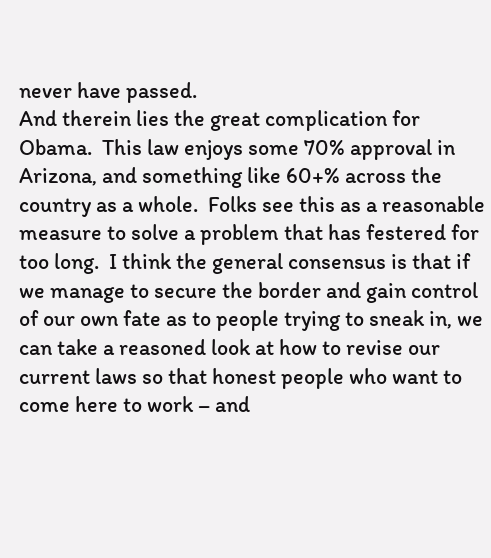never have passed.
And therein lies the great complication for Obama.  This law enjoys some 70% approval in Arizona, and something like 60+% across the country as a whole.  Folks see this as a reasonable measure to solve a problem that has festered for too long.  I think the general consensus is that if we manage to secure the border and gain control of our own fate as to people trying to sneak in, we can take a reasoned look at how to revise our current laws so that honest people who want to come here to work – and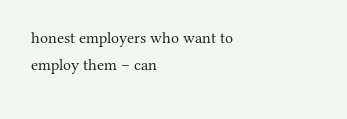honest employers who want to employ them – can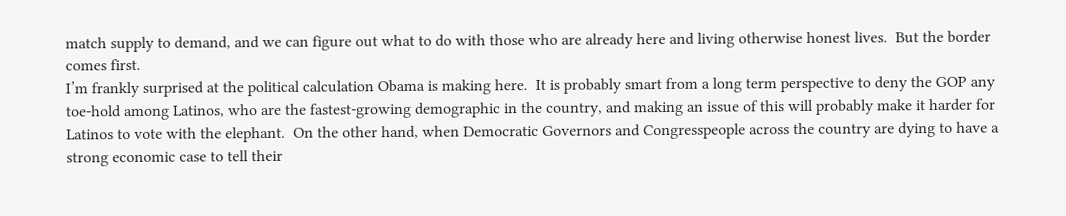match supply to demand, and we can figure out what to do with those who are already here and living otherwise honest lives.  But the border comes first.
I’m frankly surprised at the political calculation Obama is making here.  It is probably smart from a long term perspective to deny the GOP any toe-hold among Latinos, who are the fastest-growing demographic in the country, and making an issue of this will probably make it harder for Latinos to vote with the elephant.  On the other hand, when Democratic Governors and Congresspeople across the country are dying to have a strong economic case to tell their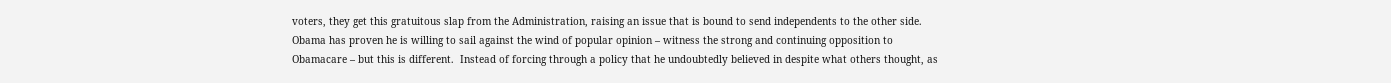voters, they get this gratuitous slap from the Administration, raising an issue that is bound to send independents to the other side.  Obama has proven he is willing to sail against the wind of popular opinion – witness the strong and continuing opposition to Obamacare – but this is different.  Instead of forcing through a policy that he undoubtedly believed in despite what others thought, as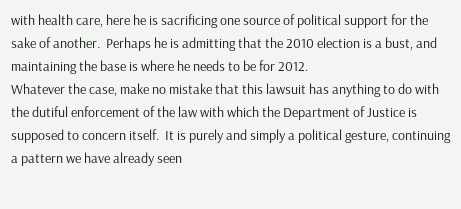with health care, here he is sacrificing one source of political support for the sake of another.  Perhaps he is admitting that the 2010 election is a bust, and maintaining the base is where he needs to be for 2012.
Whatever the case, make no mistake that this lawsuit has anything to do with the dutiful enforcement of the law with which the Department of Justice is supposed to concern itself.  It is purely and simply a political gesture, continuing a pattern we have already seen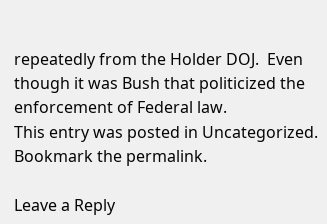repeatedly from the Holder DOJ.  Even though it was Bush that politicized the enforcement of Federal law.
This entry was posted in Uncategorized. Bookmark the permalink.

Leave a Reply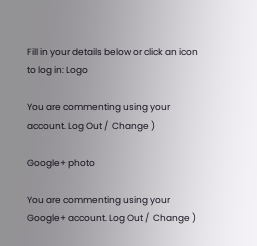Fill in your details below or click an icon to log in: Logo

You are commenting using your account. Log Out /  Change )

Google+ photo

You are commenting using your Google+ account. Log Out /  Change )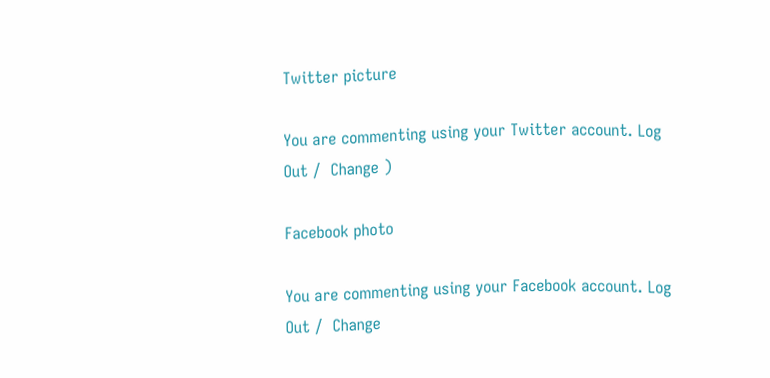Twitter picture

You are commenting using your Twitter account. Log Out /  Change )

Facebook photo

You are commenting using your Facebook account. Log Out /  Change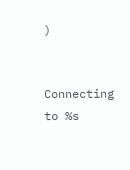)


Connecting to %s